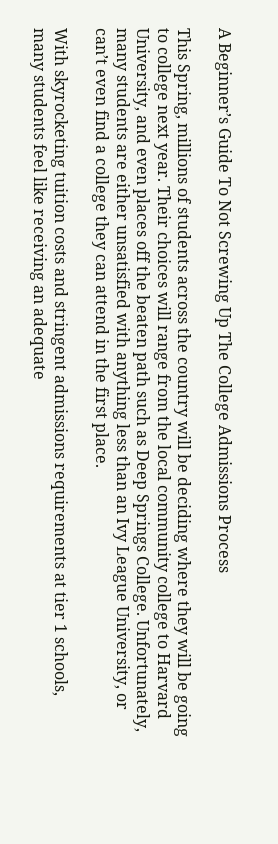A Beginner’s Guide To Not Screwing Up The College Admissions Process

This Spring, millions of students across the country will be deciding where they will be going to college next year. Their choices will range from the local community college to Harvard University, and even places off the beaten path such as Deep Springs College. Unfortunately, many students are either unsatisfied with anything less than an Ivy League University, or can’t even find a college they can attend in the first place.

With skyrocketing tuition costs and stringent admissions requirements at tier 1 schools, many students feel like receiving an adequate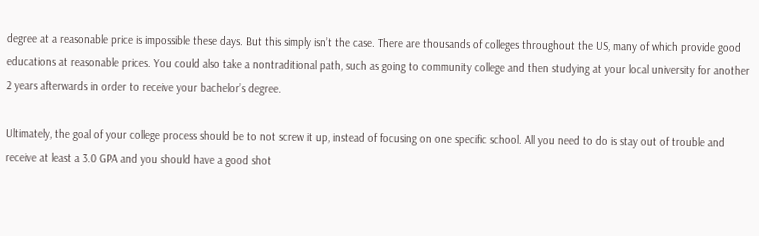degree at a reasonable price is impossible these days. But this simply isn’t the case. There are thousands of colleges throughout the US, many of which provide good educations at reasonable prices. You could also take a nontraditional path, such as going to community college and then studying at your local university for another 2 years afterwards in order to receive your bachelor’s degree.

Ultimately, the goal of your college process should be to not screw it up, instead of focusing on one specific school. All you need to do is stay out of trouble and receive at least a 3.0 GPA and you should have a good shot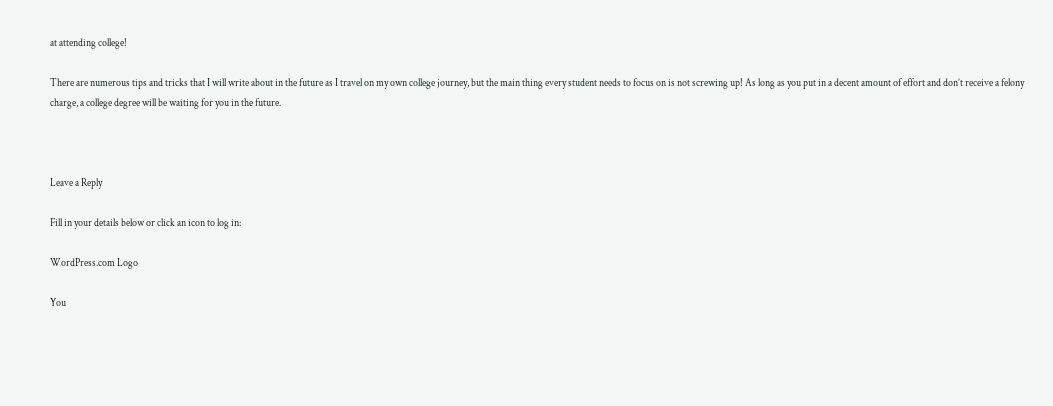at attending college!

There are numerous tips and tricks that I will write about in the future as I travel on my own college journey, but the main thing every student needs to focus on is not screwing up! As long as you put in a decent amount of effort and don’t receive a felony charge, a college degree will be waiting for you in the future.



Leave a Reply

Fill in your details below or click an icon to log in:

WordPress.com Logo

You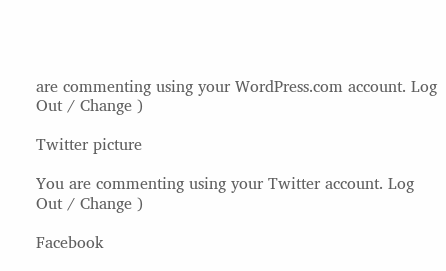are commenting using your WordPress.com account. Log Out / Change )

Twitter picture

You are commenting using your Twitter account. Log Out / Change )

Facebook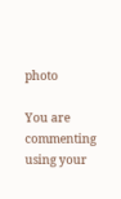photo

You are commenting using your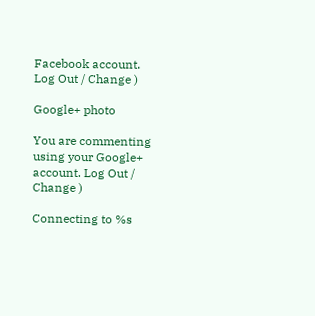Facebook account. Log Out / Change )

Google+ photo

You are commenting using your Google+ account. Log Out / Change )

Connecting to %s